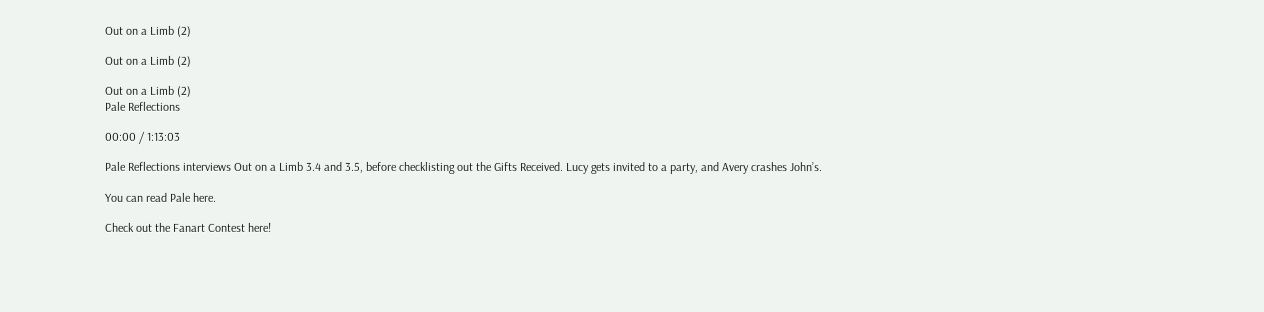Out on a Limb (2)

Out on a Limb (2)

Out on a Limb (2)
Pale Reflections

00:00 / 1:13:03

Pale Reflections interviews Out on a Limb 3.4 and 3.5, before checklisting out the Gifts Received. Lucy gets invited to a party, and Avery crashes John’s.

You can read Pale here.

Check out the Fanart Contest here!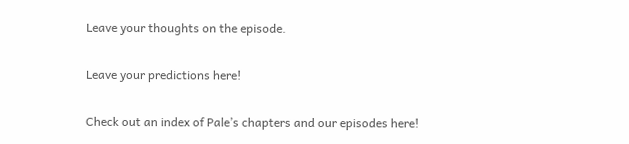Leave your thoughts on the episode.

Leave your predictions here!

Check out an index of Pale’s chapters and our episodes here!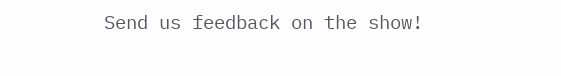Send us feedback on the show!